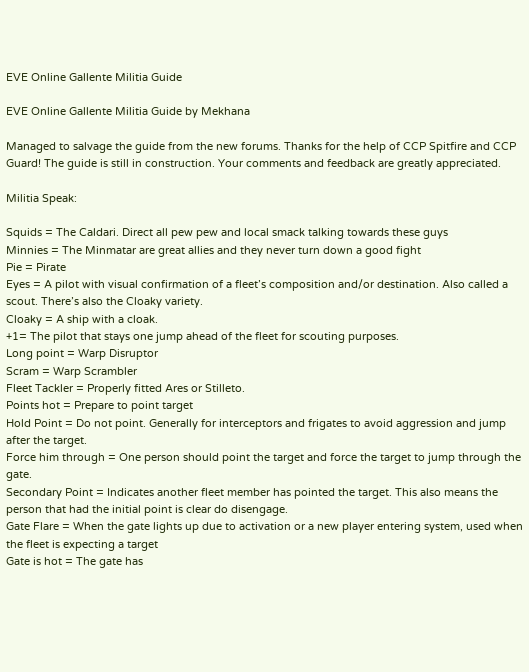EVE Online Gallente Militia Guide

EVE Online Gallente Militia Guide by Mekhana

Managed to salvage the guide from the new forums. Thanks for the help of CCP Spitfire and CCP Guard! The guide is still in construction. Your comments and feedback are greatly appreciated.

Militia Speak:

Squids = The Caldari. Direct all pew pew and local smack talking towards these guys
Minnies = The Minmatar are great allies and they never turn down a good fight
Pie = Pirate
Eyes = A pilot with visual confirmation of a fleet’s composition and/or destination. Also called a scout. There’s also the Cloaky variety.
Cloaky = A ship with a cloak.
+1= The pilot that stays one jump ahead of the fleet for scouting purposes.
Long point = Warp Disruptor
Scram = Warp Scrambler
Fleet Tackler = Properly fitted Ares or Stilleto.
Points hot = Prepare to point target
Hold Point = Do not point. Generally for interceptors and frigates to avoid aggression and jump after the target.
Force him through = One person should point the target and force the target to jump through the gate.
Secondary Point = Indicates another fleet member has pointed the target. This also means the person that had the initial point is clear do disengage.
Gate Flare = When the gate lights up due to activation or a new player entering system, used when the fleet is expecting a target
Gate is hot = The gate has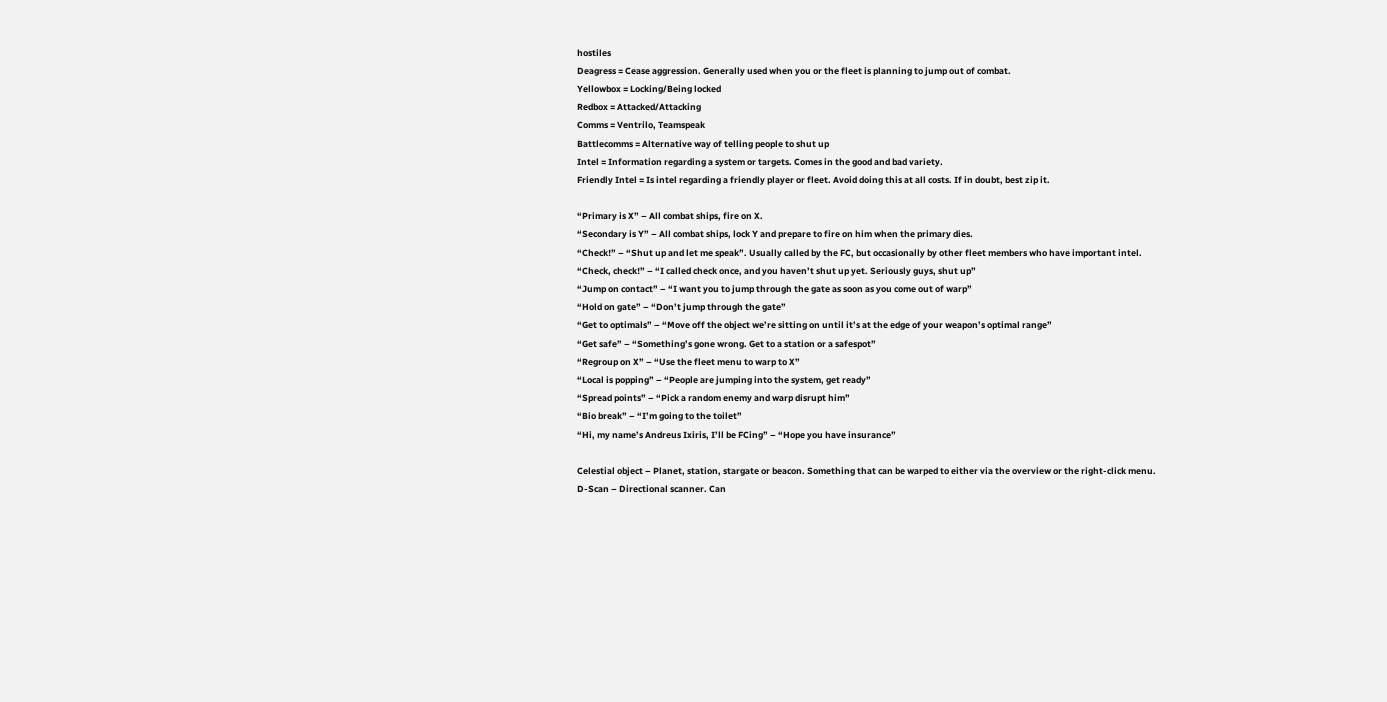hostiles
Deagress = Cease aggression. Generally used when you or the fleet is planning to jump out of combat.
Yellowbox = Locking/Being locked
Redbox = Attacked/Attacking
Comms = Ventrilo, Teamspeak
Battlecomms = Alternative way of telling people to shut up
Intel = Information regarding a system or targets. Comes in the good and bad variety.
Friendly Intel = Is intel regarding a friendly player or fleet. Avoid doing this at all costs. If in doubt, best zip it.

“Primary is X” – All combat ships, fire on X.
“Secondary is Y” – All combat ships, lock Y and prepare to fire on him when the primary dies.
“Check!” – “Shut up and let me speak”. Usually called by the FC, but occasionally by other fleet members who have important intel.
“Check, check!” – “I called check once, and you haven’t shut up yet. Seriously guys, shut up”
“Jump on contact” – “I want you to jump through the gate as soon as you come out of warp”
“Hold on gate” – “Don’t jump through the gate”
“Get to optimals” – “Move off the object we’re sitting on until it’s at the edge of your weapon’s optimal range”
“Get safe” – “Something’s gone wrong. Get to a station or a safespot”
“Regroup on X” – “Use the fleet menu to warp to X”
“Local is popping” – “People are jumping into the system, get ready”
“Spread points” – “Pick a random enemy and warp disrupt him”
“Bio break” – “I’m going to the toilet”
“Hi, my name’s Andreus Ixiris, I’ll be FCing” – “Hope you have insurance”

Celestial object – Planet, station, stargate or beacon. Something that can be warped to either via the overview or the right-click menu.
D-Scan – Directional scanner. Can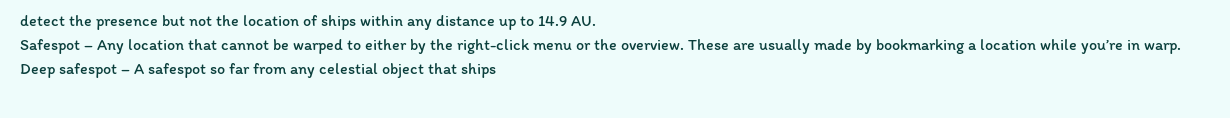detect the presence but not the location of ships within any distance up to 14.9 AU.
Safespot – Any location that cannot be warped to either by the right-click menu or the overview. These are usually made by bookmarking a location while you’re in warp.
Deep safespot – A safespot so far from any celestial object that ships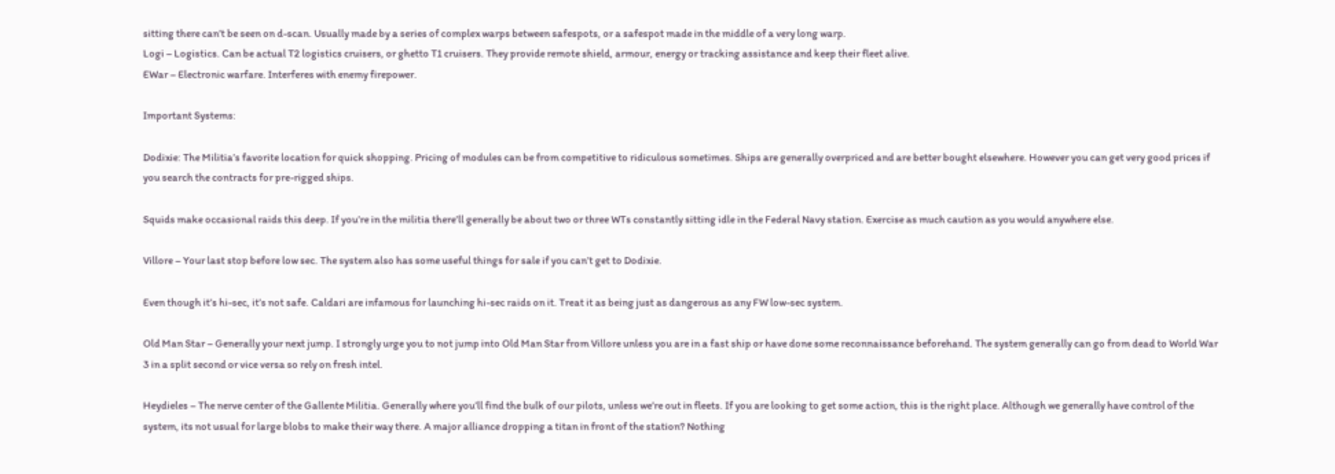sitting there can’t be seen on d-scan. Usually made by a series of complex warps between safespots, or a safespot made in the middle of a very long warp.
Logi – Logistics. Can be actual T2 logistics cruisers, or ghetto T1 cruisers. They provide remote shield, armour, energy or tracking assistance and keep their fleet alive.
EWar – Electronic warfare. Interferes with enemy firepower.

Important Systems:

Dodixie: The Militia’s favorite location for quick shopping. Pricing of modules can be from competitive to ridiculous sometimes. Ships are generally overpriced and are better bought elsewhere. However you can get very good prices if you search the contracts for pre-rigged ships.

Squids make occasional raids this deep. If you’re in the militia there’ll generally be about two or three WTs constantly sitting idle in the Federal Navy station. Exercise as much caution as you would anywhere else.

Villore – Your last stop before low sec. The system also has some useful things for sale if you can’t get to Dodixie.

Even though it’s hi-sec, it’s not safe. Caldari are infamous for launching hi-sec raids on it. Treat it as being just as dangerous as any FW low-sec system.

Old Man Star – Generally your next jump. I strongly urge you to not jump into Old Man Star from Villore unless you are in a fast ship or have done some reconnaissance beforehand. The system generally can go from dead to World War 3 in a split second or vice versa so rely on fresh intel.

Heydieles – The nerve center of the Gallente Militia. Generally where you’ll find the bulk of our pilots, unless we’re out in fleets. If you are looking to get some action, this is the right place. Although we generally have control of the system, its not usual for large blobs to make their way there. A major alliance dropping a titan in front of the station? Nothing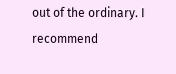out of the ordinary. I recommend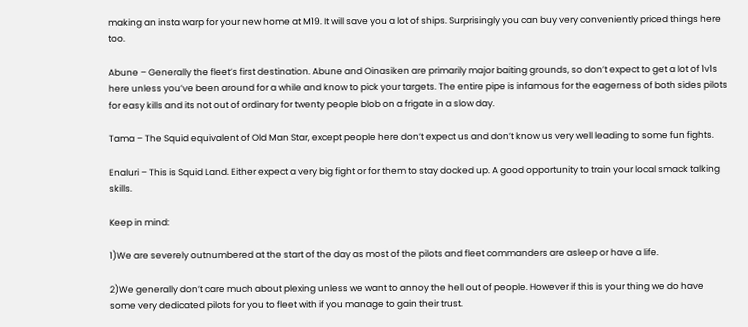making an insta warp for your new home at M19. It will save you a lot of ships. Surprisingly you can buy very conveniently priced things here too.

Abune – Generally the fleet’s first destination. Abune and Oinasiken are primarily major baiting grounds, so don’t expect to get a lot of 1v1s here unless you’ve been around for a while and know to pick your targets. The entire pipe is infamous for the eagerness of both sides pilots for easy kills and its not out of ordinary for twenty people blob on a frigate in a slow day.

Tama – The Squid equivalent of Old Man Star, except people here don’t expect us and don’t know us very well leading to some fun fights.

Enaluri – This is Squid Land. Either expect a very big fight or for them to stay docked up. A good opportunity to train your local smack talking skills.

Keep in mind:

1)We are severely outnumbered at the start of the day as most of the pilots and fleet commanders are asleep or have a life.

2)We generally don’t care much about plexing unless we want to annoy the hell out of people. However if this is your thing we do have some very dedicated pilots for you to fleet with if you manage to gain their trust.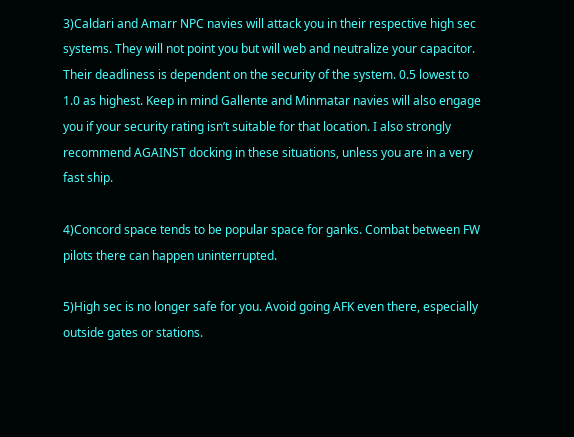3)Caldari and Amarr NPC navies will attack you in their respective high sec systems. They will not point you but will web and neutralize your capacitor. Their deadliness is dependent on the security of the system. 0.5 lowest to 1.0 as highest. Keep in mind Gallente and Minmatar navies will also engage you if your security rating isn’t suitable for that location. I also strongly recommend AGAINST docking in these situations, unless you are in a very fast ship.

4)Concord space tends to be popular space for ganks. Combat between FW pilots there can happen uninterrupted.

5)High sec is no longer safe for you. Avoid going AFK even there, especially outside gates or stations.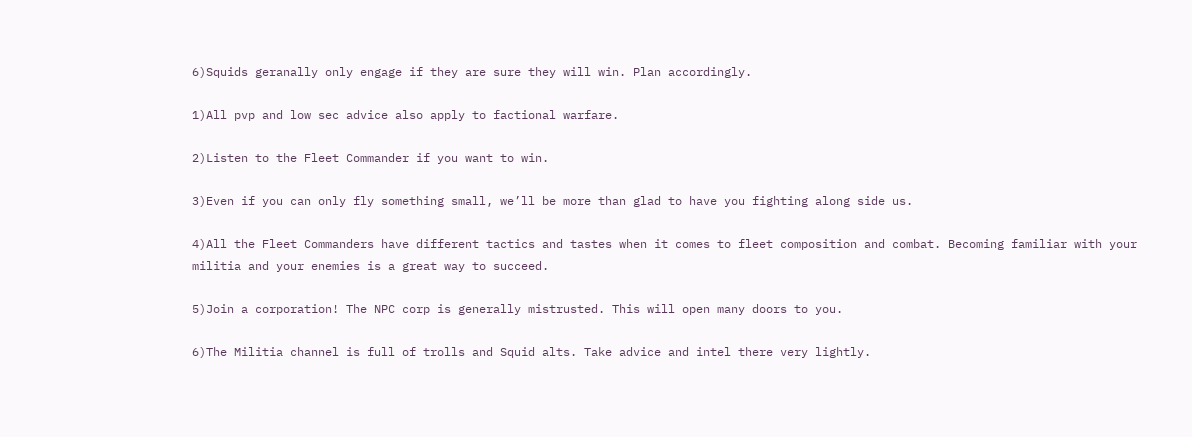6)Squids geranally only engage if they are sure they will win. Plan accordingly.

1)All pvp and low sec advice also apply to factional warfare.

2)Listen to the Fleet Commander if you want to win.

3)Even if you can only fly something small, we’ll be more than glad to have you fighting along side us.

4)All the Fleet Commanders have different tactics and tastes when it comes to fleet composition and combat. Becoming familiar with your militia and your enemies is a great way to succeed.

5)Join a corporation! The NPC corp is generally mistrusted. This will open many doors to you.

6)The Militia channel is full of trolls and Squid alts. Take advice and intel there very lightly.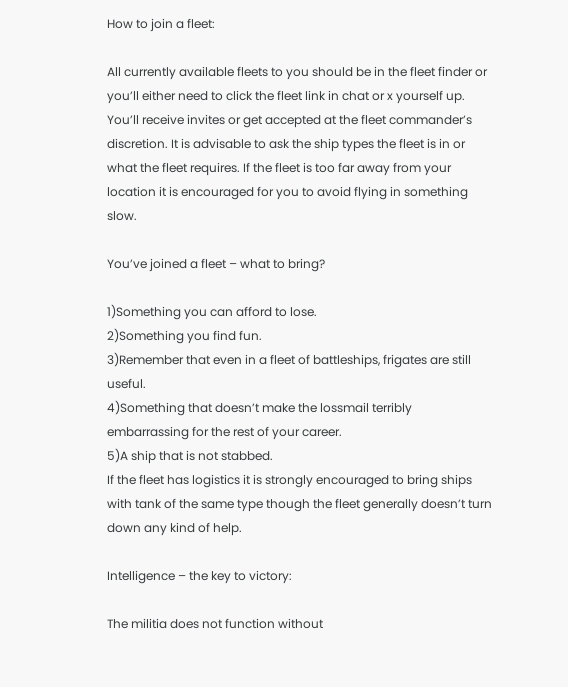How to join a fleet:

All currently available fleets to you should be in the fleet finder or you’ll either need to click the fleet link in chat or x yourself up. You’ll receive invites or get accepted at the fleet commander’s discretion. It is advisable to ask the ship types the fleet is in or what the fleet requires. If the fleet is too far away from your location it is encouraged for you to avoid flying in something slow.

You’ve joined a fleet – what to bring?

1)Something you can afford to lose.
2)Something you find fun.
3)Remember that even in a fleet of battleships, frigates are still useful.
4)Something that doesn’t make the lossmail terribly embarrassing for the rest of your career.
5)A ship that is not stabbed.
If the fleet has logistics it is strongly encouraged to bring ships with tank of the same type though the fleet generally doesn’t turn down any kind of help.

Intelligence – the key to victory:

The militia does not function without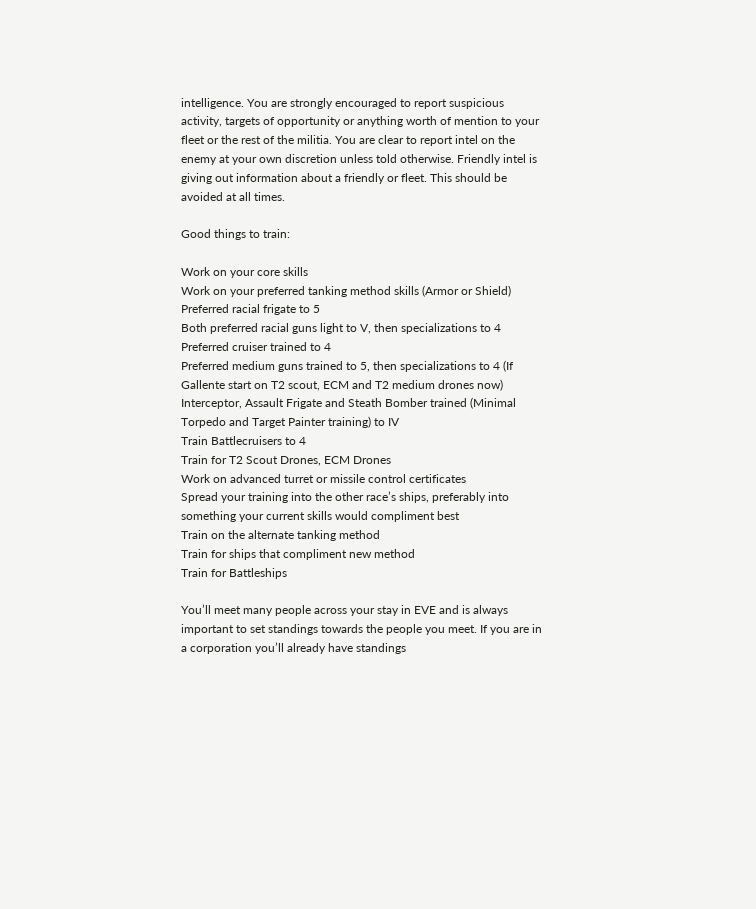intelligence. You are strongly encouraged to report suspicious activity, targets of opportunity or anything worth of mention to your fleet or the rest of the militia. You are clear to report intel on the enemy at your own discretion unless told otherwise. Friendly intel is giving out information about a friendly or fleet. This should be avoided at all times.

Good things to train:

Work on your core skills
Work on your preferred tanking method skills (Armor or Shield)
Preferred racial frigate to 5
Both preferred racial guns light to V, then specializations to 4
Preferred cruiser trained to 4
Preferred medium guns trained to 5, then specializations to 4 (If Gallente start on T2 scout, ECM and T2 medium drones now)
Interceptor, Assault Frigate and Steath Bomber trained (Minimal Torpedo and Target Painter training) to IV
Train Battlecruisers to 4
Train for T2 Scout Drones, ECM Drones
Work on advanced turret or missile control certificates
Spread your training into the other race’s ships, preferably into something your current skills would compliment best
Train on the alternate tanking method
Train for ships that compliment new method
Train for Battleships

You’ll meet many people across your stay in EVE and is always important to set standings towards the people you meet. If you are in a corporation you’ll already have standings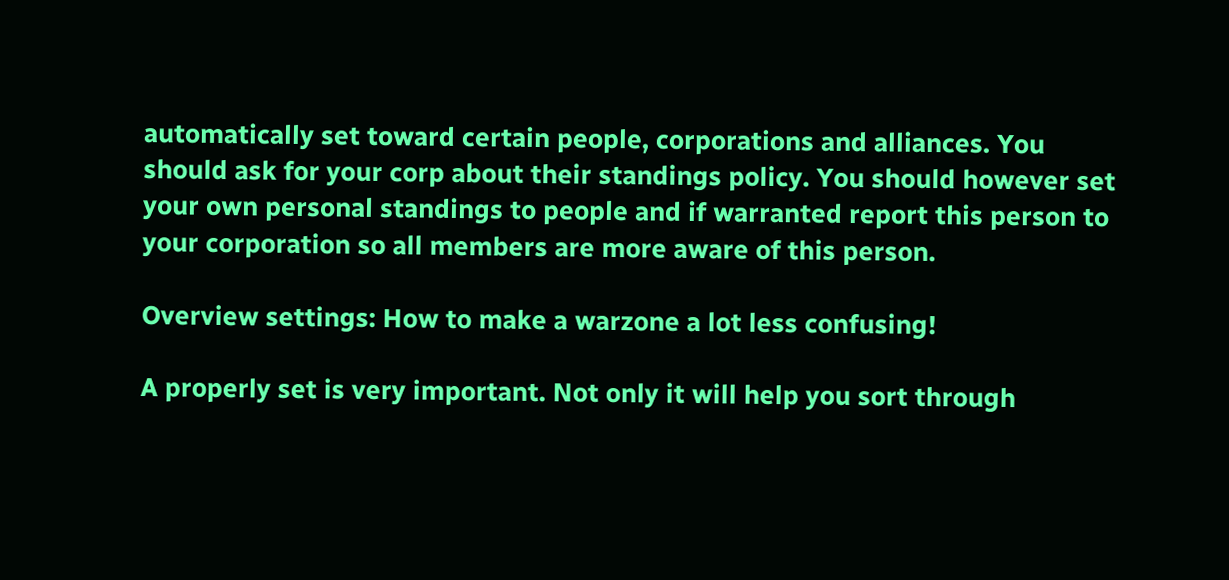automatically set toward certain people, corporations and alliances. You should ask for your corp about their standings policy. You should however set your own personal standings to people and if warranted report this person to your corporation so all members are more aware of this person.

Overview settings: How to make a warzone a lot less confusing!

A properly set is very important. Not only it will help you sort through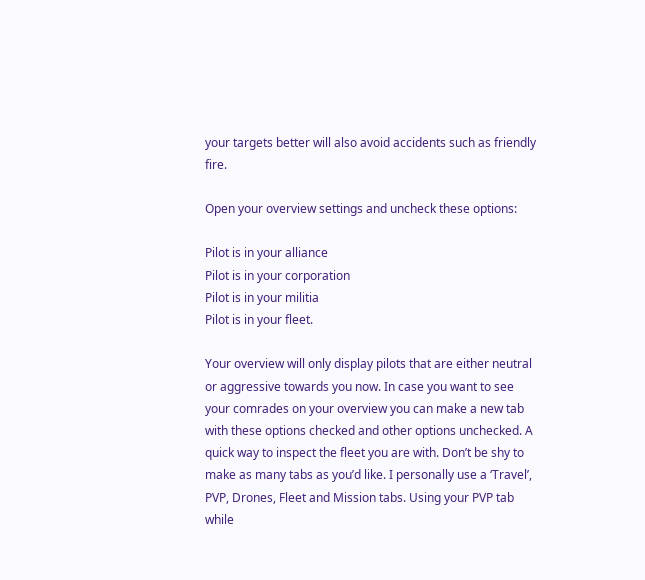your targets better will also avoid accidents such as friendly fire.

Open your overview settings and uncheck these options:

Pilot is in your alliance
Pilot is in your corporation
Pilot is in your militia
Pilot is in your fleet.

Your overview will only display pilots that are either neutral or aggressive towards you now. In case you want to see your comrades on your overview you can make a new tab with these options checked and other options unchecked. A quick way to inspect the fleet you are with. Don’t be shy to make as many tabs as you’d like. I personally use a ‘Travel’, PVP, Drones, Fleet and Mission tabs. Using your PVP tab while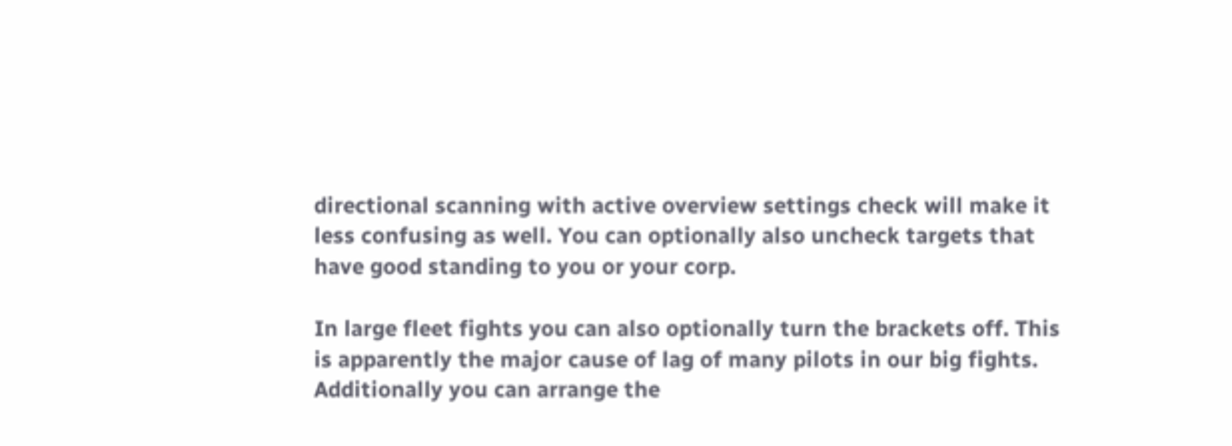directional scanning with active overview settings check will make it less confusing as well. You can optionally also uncheck targets that have good standing to you or your corp.

In large fleet fights you can also optionally turn the brackets off. This is apparently the major cause of lag of many pilots in our big fights. Additionally you can arrange the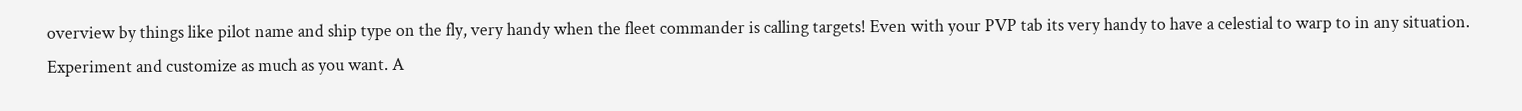overview by things like pilot name and ship type on the fly, very handy when the fleet commander is calling targets! Even with your PVP tab its very handy to have a celestial to warp to in any situation. Experiment and customize as much as you want. A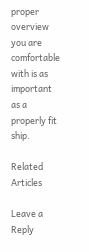proper overview you are comfortable with is as important as a properly fit ship.

Related Articles

Leave a Reply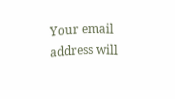Your email address will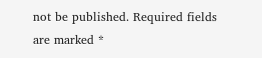not be published. Required fields are marked *